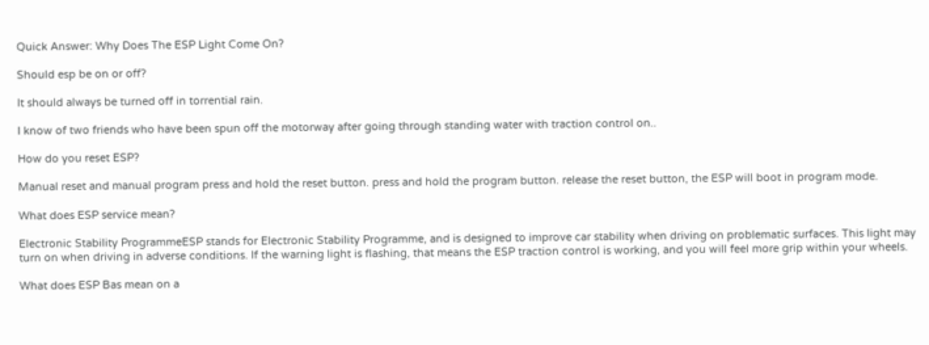Quick Answer: Why Does The ESP Light Come On?

Should esp be on or off?

It should always be turned off in torrential rain.

I know of two friends who have been spun off the motorway after going through standing water with traction control on..

How do you reset ESP?

Manual reset and manual program press and hold the reset button. press and hold the program button. release the reset button, the ESP will boot in program mode.

What does ESP service mean?

Electronic Stability ProgrammeESP stands for Electronic Stability Programme, and is designed to improve car stability when driving on problematic surfaces. This light may turn on when driving in adverse conditions. If the warning light is flashing, that means the ESP traction control is working, and you will feel more grip within your wheels.

What does ESP Bas mean on a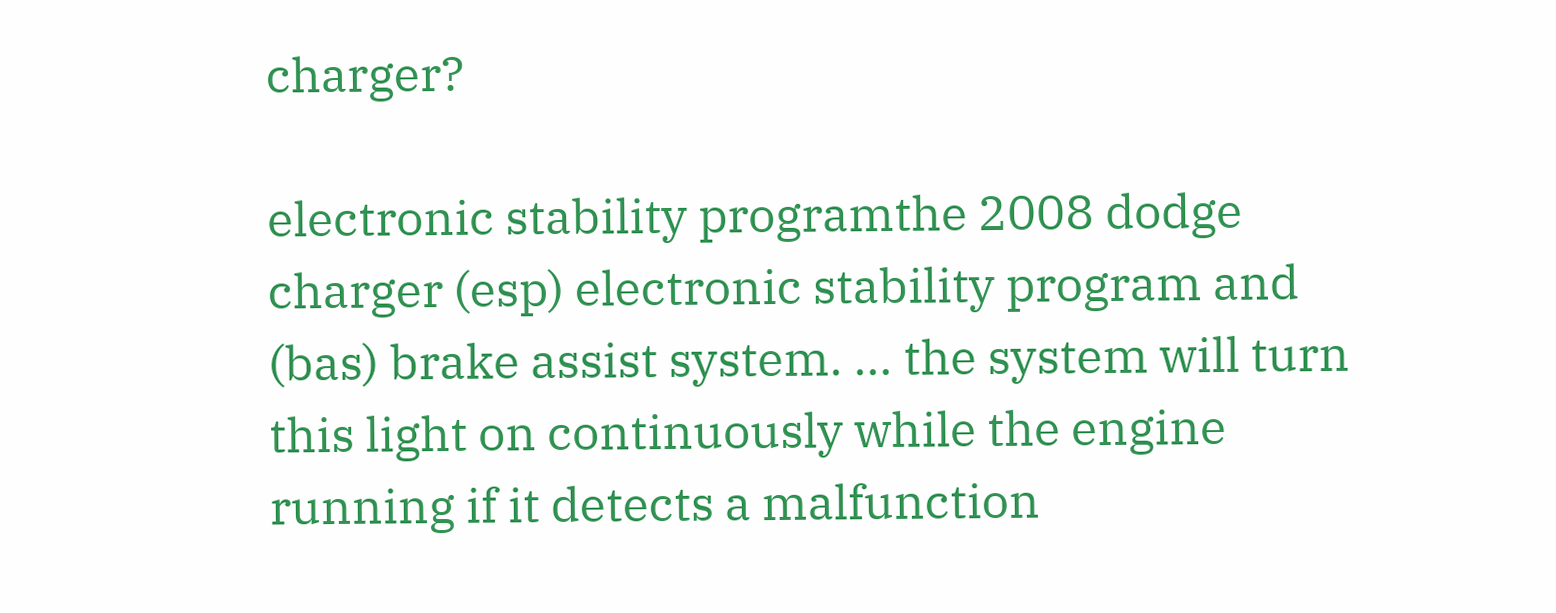charger?

electronic stability programthe 2008 dodge charger (esp) electronic stability program and (bas) brake assist system. … the system will turn this light on continuously while the engine running if it detects a malfunction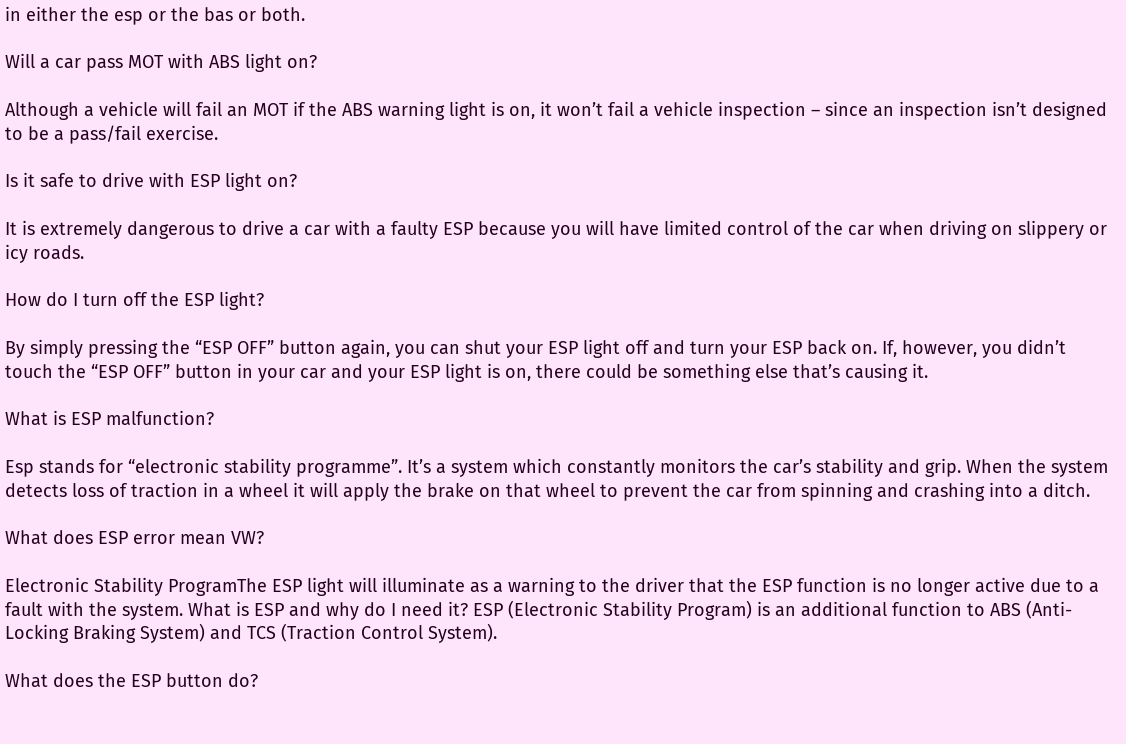in either the esp or the bas or both.

Will a car pass MOT with ABS light on?

Although a vehicle will fail an MOT if the ABS warning light is on, it won’t fail a vehicle inspection – since an inspection isn’t designed to be a pass/fail exercise.

Is it safe to drive with ESP light on?

It is extremely dangerous to drive a car with a faulty ESP because you will have limited control of the car when driving on slippery or icy roads.

How do I turn off the ESP light?

By simply pressing the “ESP OFF” button again, you can shut your ESP light off and turn your ESP back on. If, however, you didn’t touch the “ESP OFF” button in your car and your ESP light is on, there could be something else that’s causing it.

What is ESP malfunction?

Esp stands for “electronic stability programme”. It’s a system which constantly monitors the car’s stability and grip. When the system detects loss of traction in a wheel it will apply the brake on that wheel to prevent the car from spinning and crashing into a ditch.

What does ESP error mean VW?

Electronic Stability ProgramThe ESP light will illuminate as a warning to the driver that the ESP function is no longer active due to a fault with the system. What is ESP and why do I need it? ESP (Electronic Stability Program) is an additional function to ABS (Anti-Locking Braking System) and TCS (Traction Control System).

What does the ESP button do?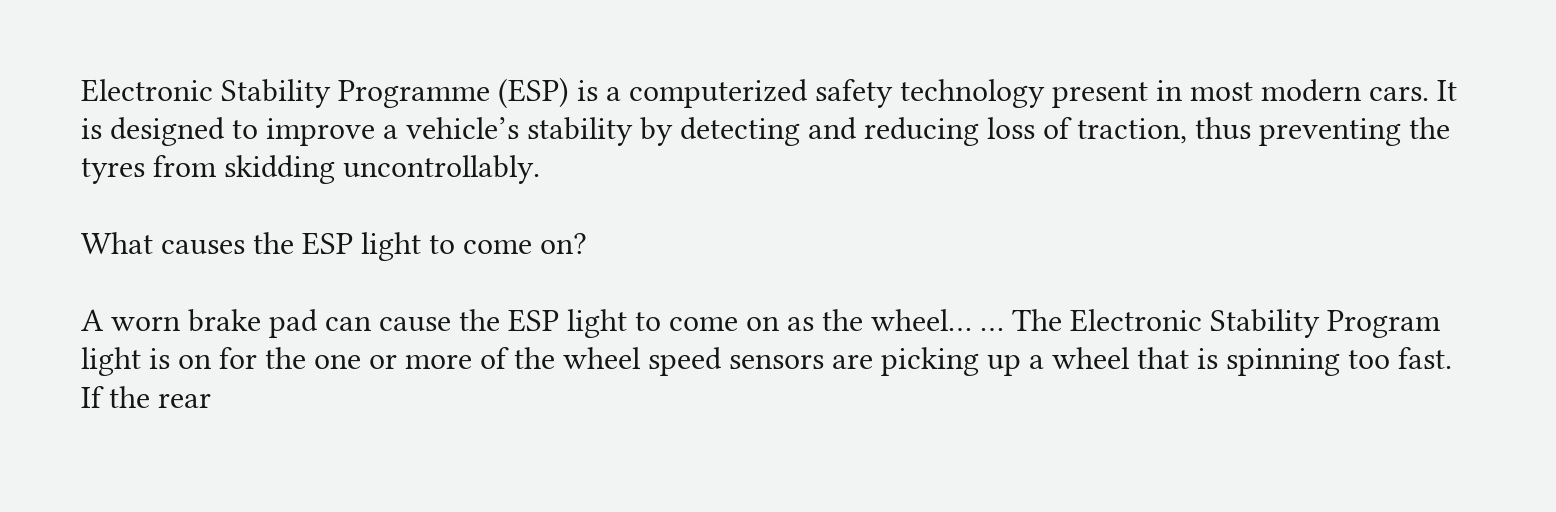Electronic Stability Programme (ESP) is a computerized safety technology present in most modern cars. It is designed to improve a vehicle’s stability by detecting and reducing loss of traction, thus preventing the tyres from skidding uncontrollably.

What causes the ESP light to come on?

A worn brake pad can cause the ESP light to come on as the wheel… … The Electronic Stability Program light is on for the one or more of the wheel speed sensors are picking up a wheel that is spinning too fast. If the rear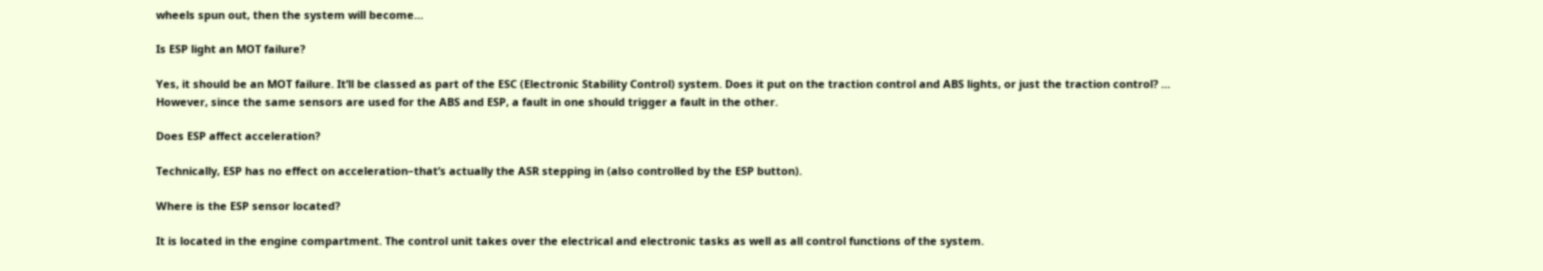wheels spun out, then the system will become…

Is ESP light an MOT failure?

Yes, it should be an MOT failure. It’ll be classed as part of the ESC (Electronic Stability Control) system. Does it put on the traction control and ABS lights, or just the traction control? … However, since the same sensors are used for the ABS and ESP, a fault in one should trigger a fault in the other.

Does ESP affect acceleration?

Technically, ESP has no effect on acceleration–that’s actually the ASR stepping in (also controlled by the ESP button).

Where is the ESP sensor located?

It is located in the engine compartment. The control unit takes over the electrical and electronic tasks as well as all control functions of the system.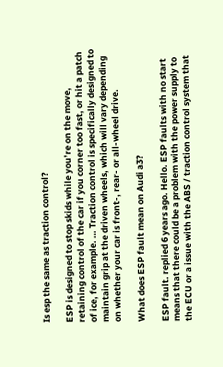Is esp the same as traction control?

ESP is designed to stop skids while you’re on the move, retaining control of the car if you corner too fast, or hit a patch of ice, for example. … Traction control is specifically designed to maintain grip at the driven wheels, which will vary depending on whether your car is front-, rear- or all-wheel drive.

What does ESP fault mean on Audi a3?

ESP fault. replied 6 years ago. Hello. ESP faults with no start means that there could be a problem with the power supply to the ECU or a issue with the ABS / traction control system that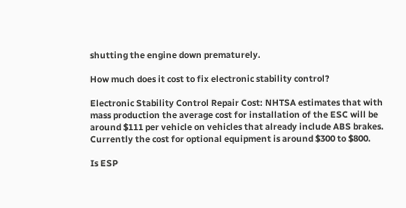shutting the engine down prematurely.

How much does it cost to fix electronic stability control?

Electronic Stability Control Repair Cost: NHTSA estimates that with mass production the average cost for installation of the ESC will be around $111 per vehicle on vehicles that already include ABS brakes. Currently the cost for optional equipment is around $300 to $800.

Is ESP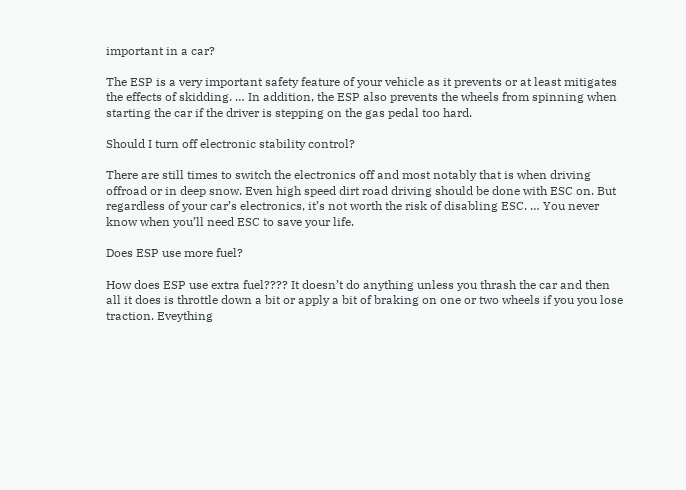important in a car?

The ESP is a very important safety feature of your vehicle as it prevents or at least mitigates the effects of skidding. … In addition, the ESP also prevents the wheels from spinning when starting the car if the driver is stepping on the gas pedal too hard.

Should I turn off electronic stability control?

There are still times to switch the electronics off and most notably that is when driving offroad or in deep snow. Even high speed dirt road driving should be done with ESC on. But regardless of your car’s electronics, it’s not worth the risk of disabling ESC. … You never know when you’ll need ESC to save your life.

Does ESP use more fuel?

How does ESP use extra fuel???? It doesn’t do anything unless you thrash the car and then all it does is throttle down a bit or apply a bit of braking on one or two wheels if you you lose traction. Eveything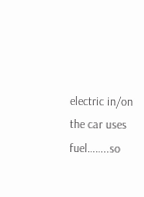electric in/on the car uses fuel……..so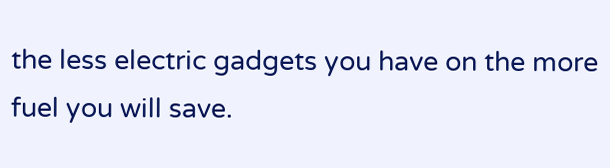the less electric gadgets you have on the more fuel you will save.